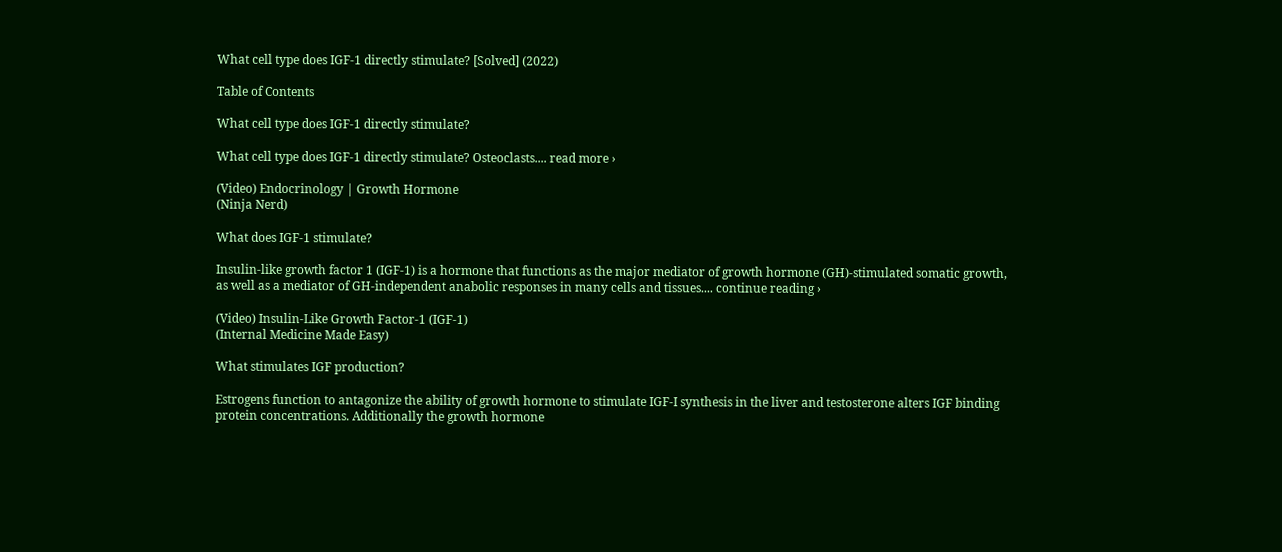What cell type does IGF-1 directly stimulate? [Solved] (2022)

Table of Contents

What cell type does IGF-1 directly stimulate?

What cell type does IGF-1 directly stimulate? Osteoclasts.... read more ›

(Video) Endocrinology | Growth Hormone
(Ninja Nerd)

What does IGF-1 stimulate?

Insulin-like growth factor 1 (IGF-1) is a hormone that functions as the major mediator of growth hormone (GH)-stimulated somatic growth, as well as a mediator of GH-independent anabolic responses in many cells and tissues.... continue reading ›

(Video) Insulin-Like Growth Factor-1 (IGF-1)
(Internal Medicine Made Easy)

What stimulates IGF production?

Estrogens function to antagonize the ability of growth hormone to stimulate IGF-I synthesis in the liver and testosterone alters IGF binding protein concentrations. Additionally the growth hormone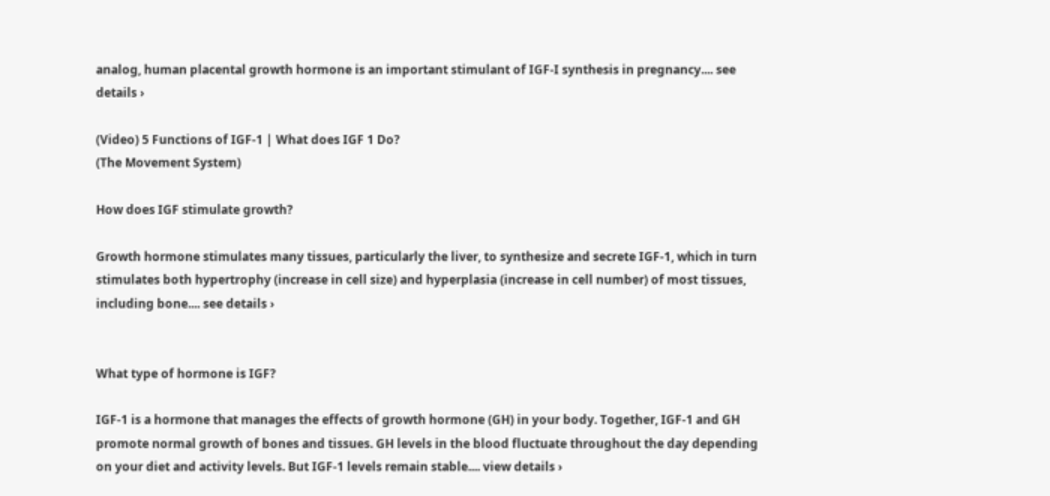analog, human placental growth hormone is an important stimulant of IGF-I synthesis in pregnancy.... see details ›

(Video) 5 Functions of IGF-1 | What does IGF 1 Do?
(The Movement System)

How does IGF stimulate growth?

Growth hormone stimulates many tissues, particularly the liver, to synthesize and secrete IGF-1, which in turn stimulates both hypertrophy (increase in cell size) and hyperplasia (increase in cell number) of most tissues, including bone.... see details ›


What type of hormone is IGF?

IGF-1 is a hormone that manages the effects of growth hormone (GH) in your body. Together, IGF-1 and GH promote normal growth of bones and tissues. GH levels in the blood fluctuate throughout the day depending on your diet and activity levels. But IGF-1 levels remain stable.... view details ›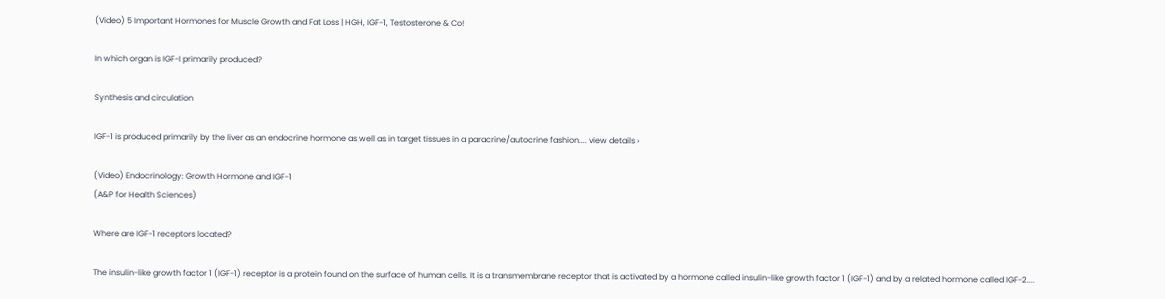(Video) 5 Important Hormones for Muscle Growth and Fat Loss | HGH, IGF-1, Testosterone & Co!

In which organ is IGF-I primarily produced?

Synthesis and circulation

IGF-1 is produced primarily by the liver as an endocrine hormone as well as in target tissues in a paracrine/autocrine fashion.... view details ›

(Video) Endocrinology: Growth Hormone and IGF-1
(A&P for Health Sciences)

Where are IGF-1 receptors located?

The insulin-like growth factor 1 (IGF-1) receptor is a protein found on the surface of human cells. It is a transmembrane receptor that is activated by a hormone called insulin-like growth factor 1 (IGF-1) and by a related hormone called IGF-2....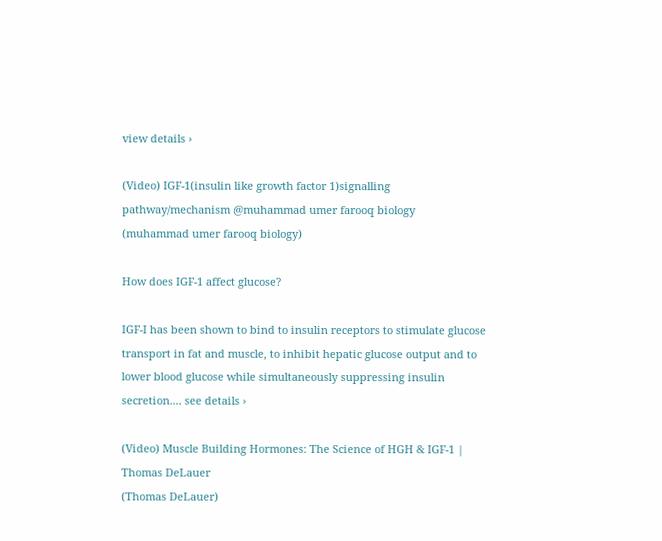view details ›

(Video) IGF-1(insulin like growth factor 1)signalling pathway/mechanism @muhammad umer farooq biology
(muhammad umer farooq biology)

How does IGF-1 affect glucose?

IGF-I has been shown to bind to insulin receptors to stimulate glucose transport in fat and muscle, to inhibit hepatic glucose output and to lower blood glucose while simultaneously suppressing insulin secretion.... see details ›

(Video) Muscle Building Hormones: The Science of HGH & IGF-1 | Thomas DeLauer
(Thomas DeLauer)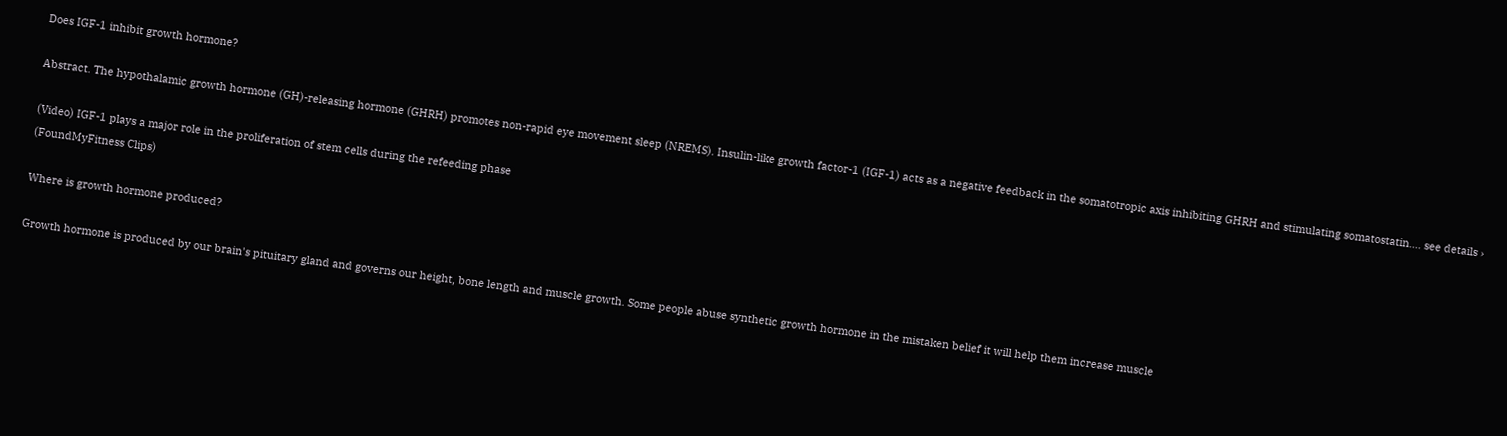Does IGF-1 inhibit growth hormone?

Abstract. The hypothalamic growth hormone (GH)-releasing hormone (GHRH) promotes non-rapid eye movement sleep (NREMS). Insulin-like growth factor-1 (IGF-1) acts as a negative feedback in the somatotropic axis inhibiting GHRH and stimulating somatostatin.... see details ›

(Video) IGF-1 plays a major role in the proliferation of stem cells during the refeeding phase
(FoundMyFitness Clips)

Where is growth hormone produced?

Growth hormone is produced by our brain's pituitary gland and governs our height, bone length and muscle growth. Some people abuse synthetic growth hormone in the mistaken belief it will help them increase muscle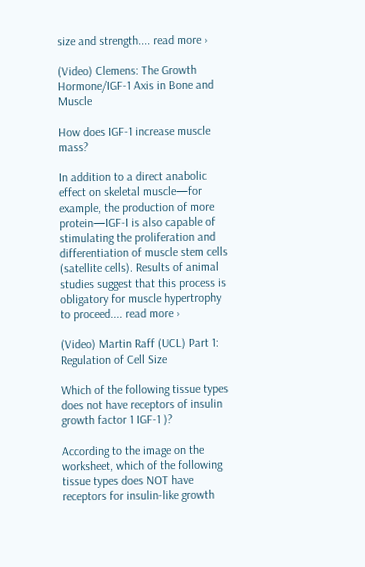size and strength.... read more ›

(Video) Clemens: The Growth Hormone/IGF-1 Axis in Bone and Muscle

How does IGF-1 increase muscle mass?

In addition to a direct anabolic effect on skeletal muscle—for example, the production of more protein—IGF-I is also capable of stimulating the proliferation and differentiation of muscle stem cells (satellite cells). Results of animal studies suggest that this process is obligatory for muscle hypertrophy to proceed.... read more ›

(Video) Martin Raff (UCL) Part 1: Regulation of Cell Size

Which of the following tissue types does not have receptors of insulin growth factor 1 IGF-1 )?

According to the image on the worksheet, which of the following tissue types does NOT have receptors for insulin-like growth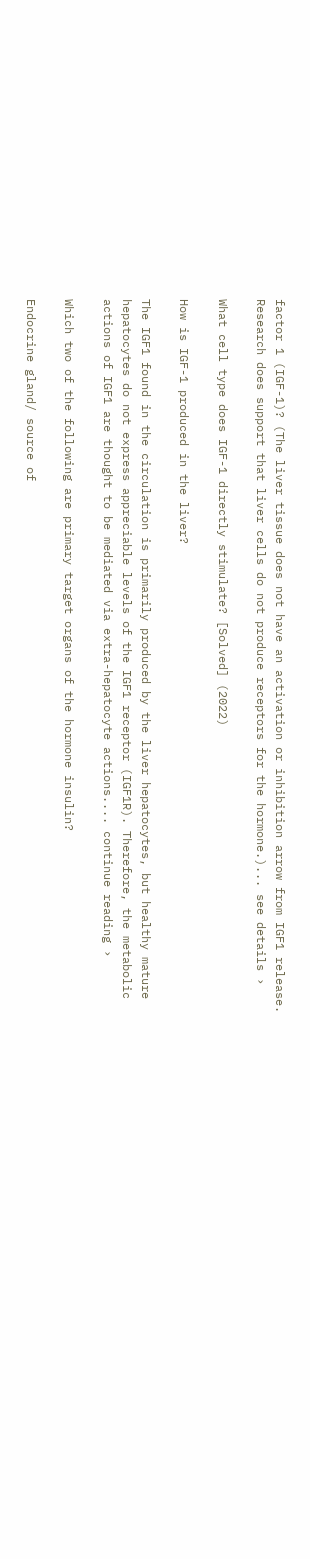factor 1 (IGF-1)? (The liver tissue does not have an activation or inhibition arrow from IGF1 release. Research does support that liver cells do not produce receptors for the hormone.)... see details ›

What cell type does IGF-1 directly stimulate? [Solved] (2022)

How is IGF-1 produced in the liver?

The IGF1 found in the circulation is primarily produced by the liver hepatocytes, but healthy mature hepatocytes do not express appreciable levels of the IGF1 receptor (IGF1R). Therefore, the metabolic actions of IGF1 are thought to be mediated via extra-hepatocyte actions.... continue reading ›

Which two of the following are primary target organs of the hormone insulin?

Endocrine gland/ source of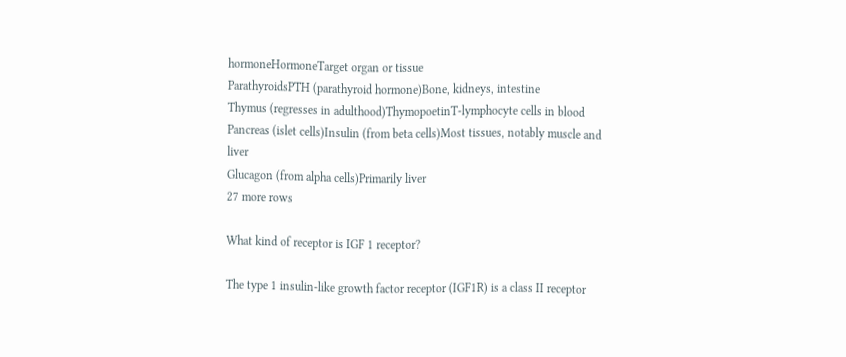hormoneHormoneTarget organ or tissue
ParathyroidsPTH (parathyroid hormone)Bone, kidneys, intestine
Thymus (regresses in adulthood)ThymopoetinT-lymphocyte cells in blood
Pancreas (islet cells)Insulin (from beta cells)Most tissues, notably muscle and liver
Glucagon (from alpha cells)Primarily liver
27 more rows

What kind of receptor is IGF 1 receptor?

The type 1 insulin-like growth factor receptor (IGF1R) is a class II receptor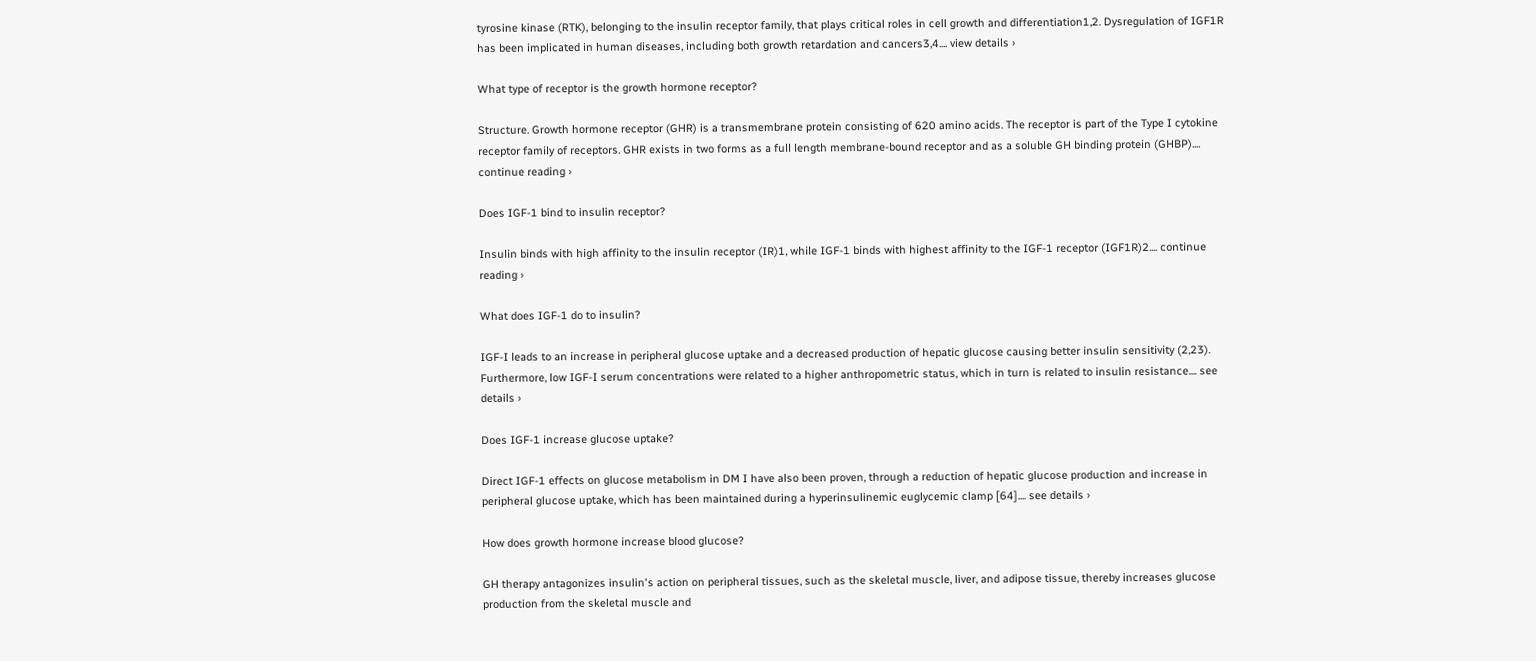tyrosine kinase (RTK), belonging to the insulin receptor family, that plays critical roles in cell growth and differentiation1,2. Dysregulation of IGF1R has been implicated in human diseases, including both growth retardation and cancers3,4.... view details ›

What type of receptor is the growth hormone receptor?

Structure. Growth hormone receptor (GHR) is a transmembrane protein consisting of 620 amino acids. The receptor is part of the Type I cytokine receptor family of receptors. GHR exists in two forms as a full length membrane-bound receptor and as a soluble GH binding protein (GHBP).... continue reading ›

Does IGF-1 bind to insulin receptor?

Insulin binds with high affinity to the insulin receptor (IR)1, while IGF-1 binds with highest affinity to the IGF-1 receptor (IGF1R)2.... continue reading ›

What does IGF-1 do to insulin?

IGF-I leads to an increase in peripheral glucose uptake and a decreased production of hepatic glucose causing better insulin sensitivity (2,23). Furthermore, low IGF-I serum concentrations were related to a higher anthropometric status, which in turn is related to insulin resistance.... see details ›

Does IGF-1 increase glucose uptake?

Direct IGF-1 effects on glucose metabolism in DM I have also been proven, through a reduction of hepatic glucose production and increase in peripheral glucose uptake, which has been maintained during a hyperinsulinemic euglycemic clamp [64].... see details ›

How does growth hormone increase blood glucose?

GH therapy antagonizes insulin's action on peripheral tissues, such as the skeletal muscle, liver, and adipose tissue, thereby increases glucose production from the skeletal muscle and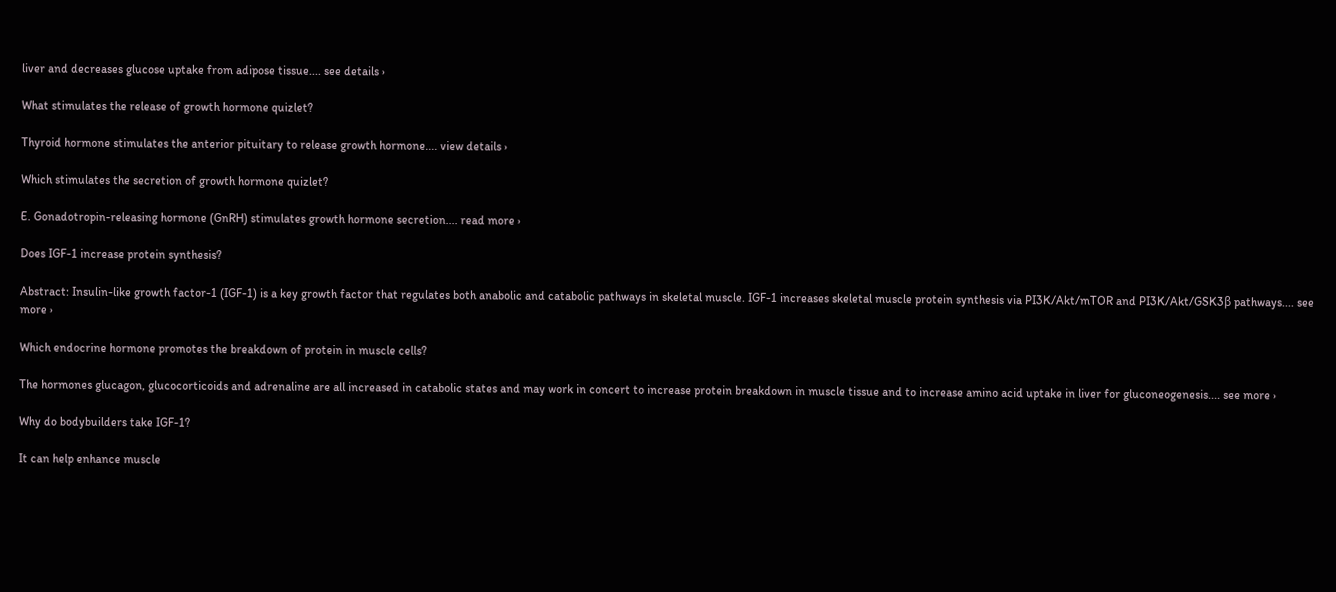liver and decreases glucose uptake from adipose tissue.... see details ›

What stimulates the release of growth hormone quizlet?

Thyroid hormone stimulates the anterior pituitary to release growth hormone.... view details ›

Which stimulates the secretion of growth hormone quizlet?

E. Gonadotropin-releasing hormone (GnRH) stimulates growth hormone secretion.... read more ›

Does IGF-1 increase protein synthesis?

Abstract: Insulin-like growth factor-1 (IGF-1) is a key growth factor that regulates both anabolic and catabolic pathways in skeletal muscle. IGF-1 increases skeletal muscle protein synthesis via PI3K/Akt/mTOR and PI3K/Akt/GSK3β pathways.... see more ›

Which endocrine hormone promotes the breakdown of protein in muscle cells?

The hormones glucagon, glucocorticoids and adrenaline are all increased in catabolic states and may work in concert to increase protein breakdown in muscle tissue and to increase amino acid uptake in liver for gluconeogenesis.... see more ›

Why do bodybuilders take IGF-1?

It can help enhance muscle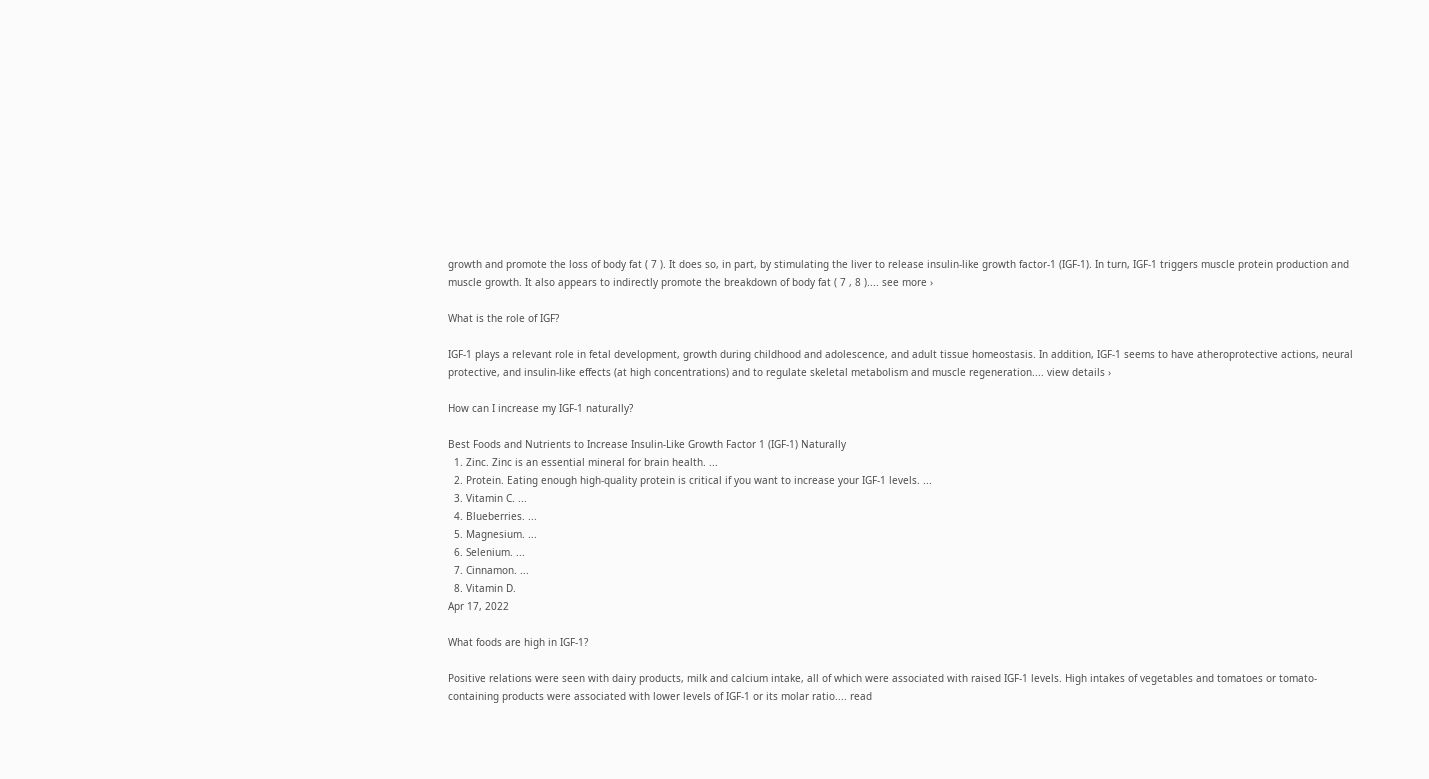growth and promote the loss of body fat ( 7 ). It does so, in part, by stimulating the liver to release insulin-like growth factor-1 (IGF-1). In turn, IGF-1 triggers muscle protein production and muscle growth. It also appears to indirectly promote the breakdown of body fat ( 7 , 8 ).... see more ›

What is the role of IGF?

IGF-1 plays a relevant role in fetal development, growth during childhood and adolescence, and adult tissue homeostasis. In addition, IGF-1 seems to have atheroprotective actions, neural protective, and insulin-like effects (at high concentrations) and to regulate skeletal metabolism and muscle regeneration.... view details ›

How can I increase my IGF-1 naturally?

Best Foods and Nutrients to Increase Insulin-Like Growth Factor 1 (IGF-1) Naturally
  1. Zinc. Zinc is an essential mineral for brain health. ...
  2. Protein. Eating enough high-quality protein is critical if you want to increase your IGF-1 levels. ...
  3. Vitamin C. ...
  4. Blueberries. ...
  5. Magnesium. ...
  6. Selenium. ...
  7. Cinnamon. ...
  8. Vitamin D.
Apr 17, 2022

What foods are high in IGF-1?

Positive relations were seen with dairy products, milk and calcium intake, all of which were associated with raised IGF-1 levels. High intakes of vegetables and tomatoes or tomato-containing products were associated with lower levels of IGF-1 or its molar ratio.... read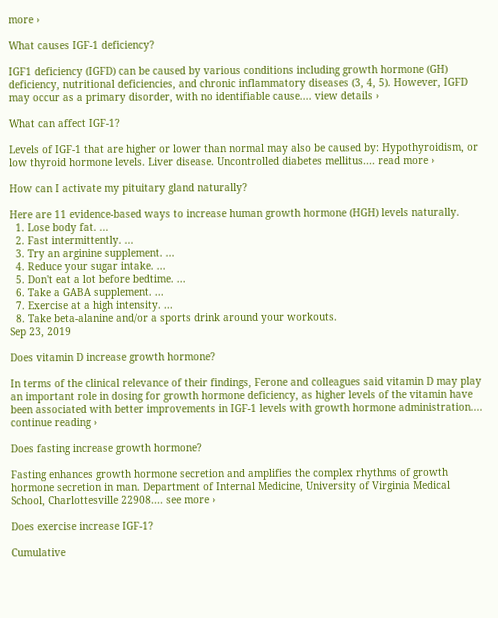more ›

What causes IGF-1 deficiency?

IGF1 deficiency (IGFD) can be caused by various conditions including growth hormone (GH) deficiency, nutritional deficiencies, and chronic inflammatory diseases (3, 4, 5). However, IGFD may occur as a primary disorder, with no identifiable cause.... view details ›

What can affect IGF-1?

Levels of IGF-1 that are higher or lower than normal may also be caused by: Hypothyroidism, or low thyroid hormone levels. Liver disease. Uncontrolled diabetes mellitus.... read more ›

How can I activate my pituitary gland naturally?

Here are 11 evidence-based ways to increase human growth hormone (HGH) levels naturally.
  1. Lose body fat. ...
  2. Fast intermittently. ...
  3. Try an arginine supplement. ...
  4. Reduce your sugar intake. ...
  5. Don't eat a lot before bedtime. ...
  6. Take a GABA supplement. ...
  7. Exercise at a high intensity. ...
  8. Take beta-alanine and/or a sports drink around your workouts.
Sep 23, 2019

Does vitamin D increase growth hormone?

In terms of the clinical relevance of their findings, Ferone and colleagues said vitamin D may play an important role in dosing for growth hormone deficiency, as higher levels of the vitamin have been associated with better improvements in IGF-1 levels with growth hormone administration.... continue reading ›

Does fasting increase growth hormone?

Fasting enhances growth hormone secretion and amplifies the complex rhythms of growth hormone secretion in man. Department of Internal Medicine, University of Virginia Medical School, Charlottesville 22908.... see more ›

Does exercise increase IGF-1?

Cumulative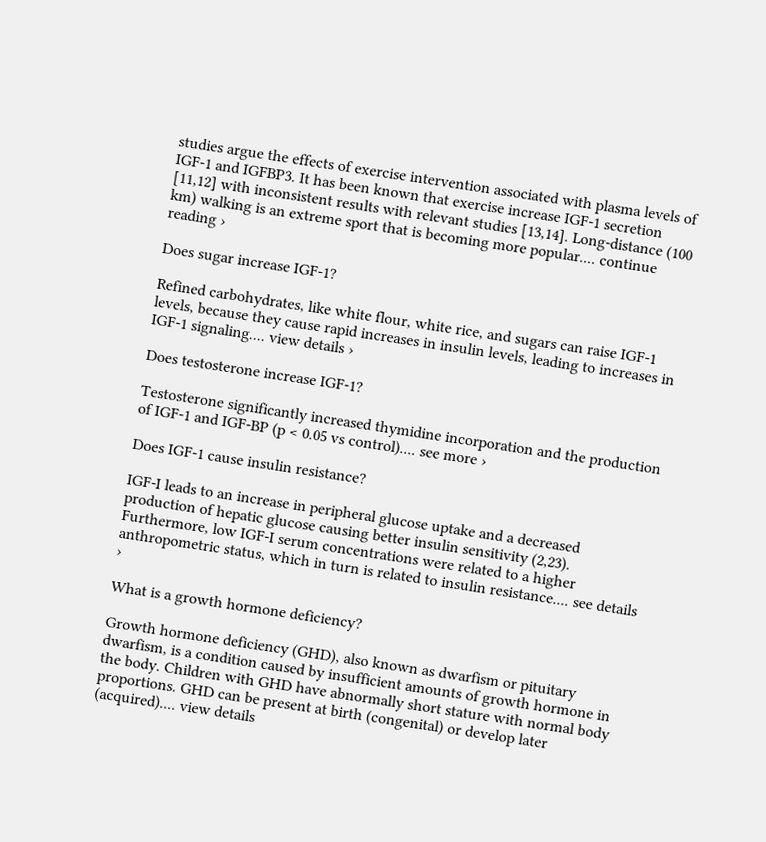studies argue the effects of exercise intervention associated with plasma levels of IGF-1 and IGFBP3. It has been known that exercise increase IGF-1 secretion [11,12] with inconsistent results with relevant studies [13,14]. Long-distance (100 km) walking is an extreme sport that is becoming more popular.... continue reading ›

Does sugar increase IGF-1?

Refined carbohydrates, like white flour, white rice, and sugars can raise IGF-1 levels, because they cause rapid increases in insulin levels, leading to increases in IGF-1 signaling.... view details ›

Does testosterone increase IGF-1?

Testosterone significantly increased thymidine incorporation and the production of IGF-1 and IGF-BP (p < 0.05 vs control).... see more ›

Does IGF-1 cause insulin resistance?

IGF-I leads to an increase in peripheral glucose uptake and a decreased production of hepatic glucose causing better insulin sensitivity (2,23). Furthermore, low IGF-I serum concentrations were related to a higher anthropometric status, which in turn is related to insulin resistance.... see details ›

What is a growth hormone deficiency?

Growth hormone deficiency (GHD), also known as dwarfism or pituitary dwarfism, is a condition caused by insufficient amounts of growth hormone in the body. Children with GHD have abnormally short stature with normal body proportions. GHD can be present at birth (congenital) or develop later (acquired).... view details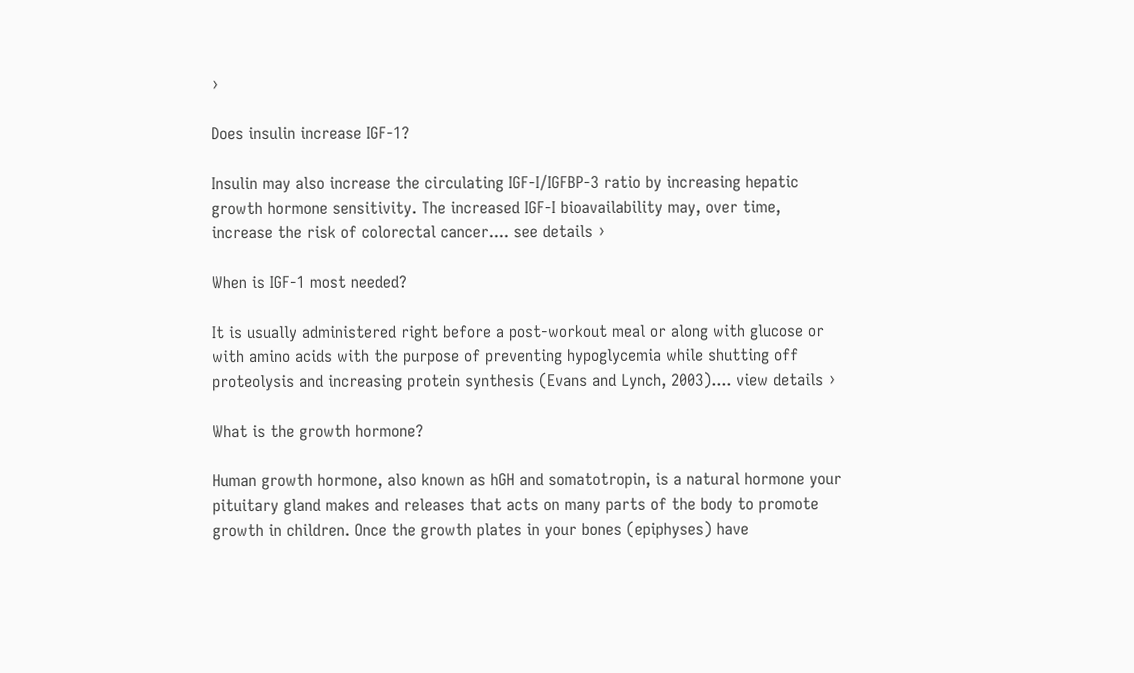›

Does insulin increase IGF-1?

Insulin may also increase the circulating IGF-I/IGFBP-3 ratio by increasing hepatic growth hormone sensitivity. The increased IGF-I bioavailability may, over time, increase the risk of colorectal cancer.... see details ›

When is IGF-1 most needed?

It is usually administered right before a post-workout meal or along with glucose or with amino acids with the purpose of preventing hypoglycemia while shutting off proteolysis and increasing protein synthesis (Evans and Lynch, 2003).... view details ›

What is the growth hormone?

Human growth hormone, also known as hGH and somatotropin, is a natural hormone your pituitary gland makes and releases that acts on many parts of the body to promote growth in children. Once the growth plates in your bones (epiphyses) have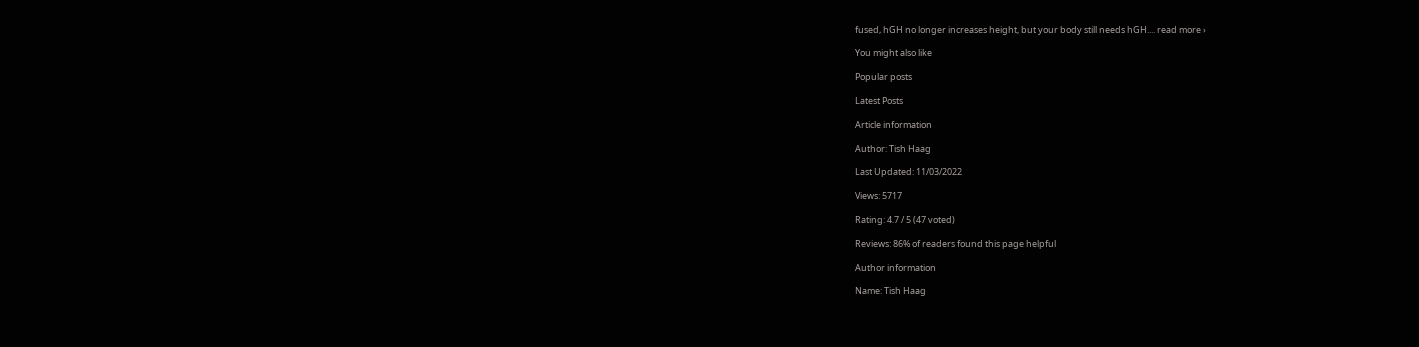fused, hGH no longer increases height, but your body still needs hGH.... read more ›

You might also like

Popular posts

Latest Posts

Article information

Author: Tish Haag

Last Updated: 11/03/2022

Views: 5717

Rating: 4.7 / 5 (47 voted)

Reviews: 86% of readers found this page helpful

Author information

Name: Tish Haag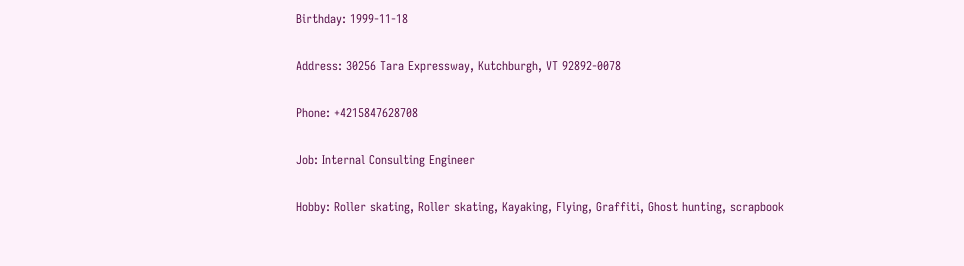Birthday: 1999-11-18

Address: 30256 Tara Expressway, Kutchburgh, VT 92892-0078

Phone: +4215847628708

Job: Internal Consulting Engineer

Hobby: Roller skating, Roller skating, Kayaking, Flying, Graffiti, Ghost hunting, scrapbook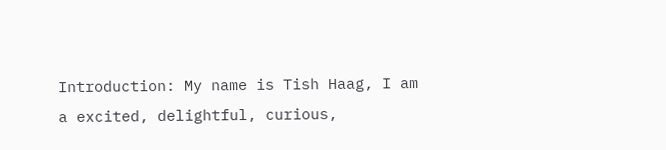Introduction: My name is Tish Haag, I am a excited, delightful, curious,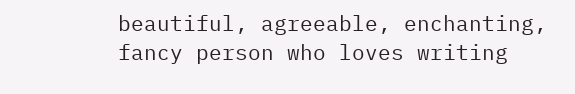beautiful, agreeable, enchanting, fancy person who loves writing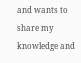and wants to share my knowledge and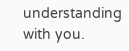understanding with you.